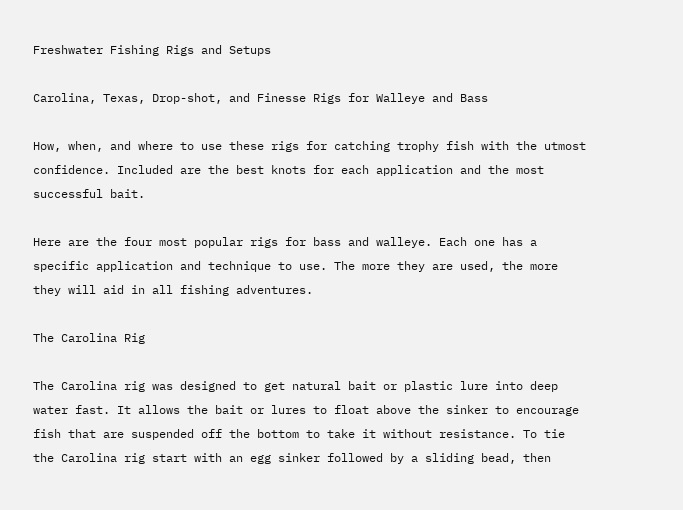Freshwater Fishing Rigs and Setups

Carolina, Texas, Drop-shot, and Finesse Rigs for Walleye and Bass

How, when, and where to use these rigs for catching trophy fish with the utmost confidence. Included are the best knots for each application and the most successful bait.

Here are the four most popular rigs for bass and walleye. Each one has a specific application and technique to use. The more they are used, the more they will aid in all fishing adventures.

The Carolina Rig

The Carolina rig was designed to get natural bait or plastic lure into deep water fast. It allows the bait or lures to float above the sinker to encourage fish that are suspended off the bottom to take it without resistance. To tie the Carolina rig start with an egg sinker followed by a sliding bead, then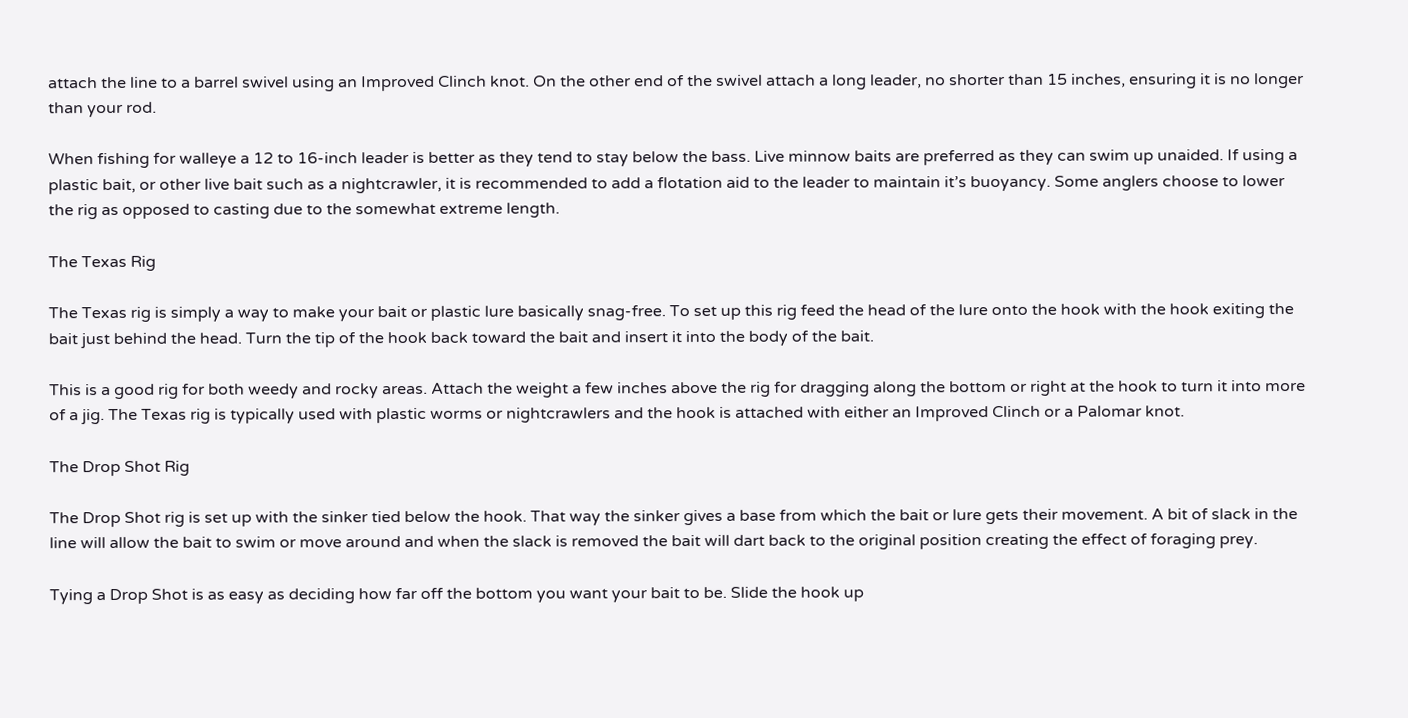attach the line to a barrel swivel using an Improved Clinch knot. On the other end of the swivel attach a long leader, no shorter than 15 inches, ensuring it is no longer than your rod.

When fishing for walleye a 12 to 16-inch leader is better as they tend to stay below the bass. Live minnow baits are preferred as they can swim up unaided. If using a plastic bait, or other live bait such as a nightcrawler, it is recommended to add a flotation aid to the leader to maintain it’s buoyancy. Some anglers choose to lower the rig as opposed to casting due to the somewhat extreme length.

The Texas Rig

The Texas rig is simply a way to make your bait or plastic lure basically snag-free. To set up this rig feed the head of the lure onto the hook with the hook exiting the bait just behind the head. Turn the tip of the hook back toward the bait and insert it into the body of the bait.

This is a good rig for both weedy and rocky areas. Attach the weight a few inches above the rig for dragging along the bottom or right at the hook to turn it into more of a jig. The Texas rig is typically used with plastic worms or nightcrawlers and the hook is attached with either an Improved Clinch or a Palomar knot.

The Drop Shot Rig

The Drop Shot rig is set up with the sinker tied below the hook. That way the sinker gives a base from which the bait or lure gets their movement. A bit of slack in the line will allow the bait to swim or move around and when the slack is removed the bait will dart back to the original position creating the effect of foraging prey.

Tying a Drop Shot is as easy as deciding how far off the bottom you want your bait to be. Slide the hook up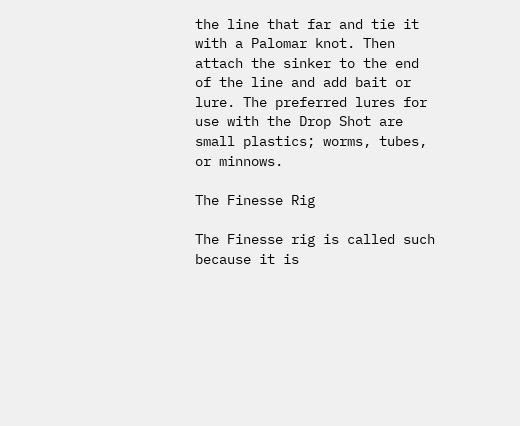the line that far and tie it with a Palomar knot. Then attach the sinker to the end of the line and add bait or lure. The preferred lures for use with the Drop Shot are small plastics; worms, tubes, or minnows.

The Finesse Rig

The Finesse rig is called such because it is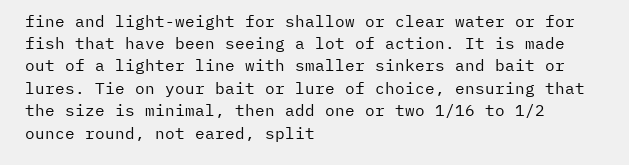fine and light-weight for shallow or clear water or for fish that have been seeing a lot of action. It is made out of a lighter line with smaller sinkers and bait or lures. Tie on your bait or lure of choice, ensuring that the size is minimal, then add one or two 1/16 to 1/2 ounce round, not eared, split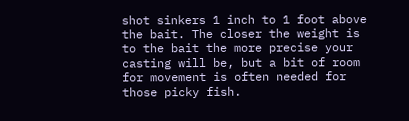shot sinkers 1 inch to 1 foot above the bait. The closer the weight is to the bait the more precise your casting will be, but a bit of room for movement is often needed for those picky fish.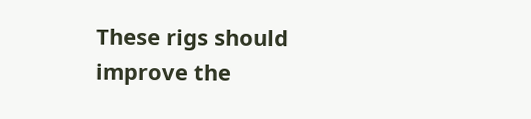These rigs should improve the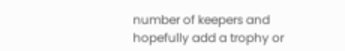number of keepers and hopefully add a trophy or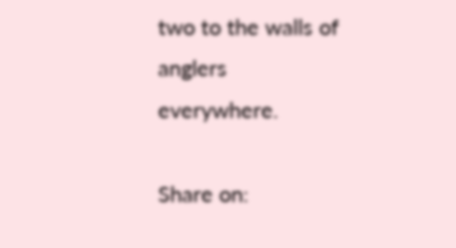two to the walls of anglers everywhere.

Share on: